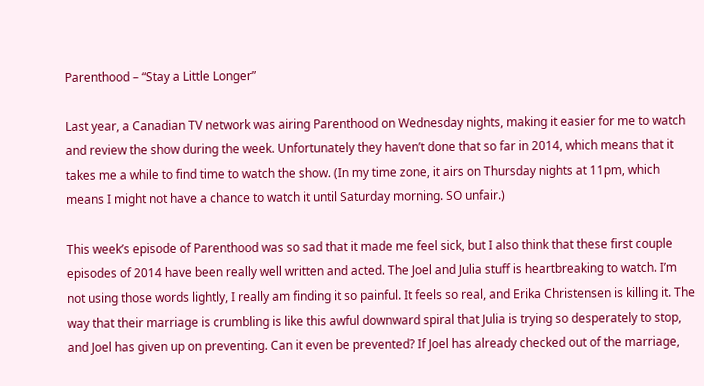Parenthood – “Stay a Little Longer”

Last year, a Canadian TV network was airing Parenthood on Wednesday nights, making it easier for me to watch and review the show during the week. Unfortunately they haven’t done that so far in 2014, which means that it takes me a while to find time to watch the show. (In my time zone, it airs on Thursday nights at 11pm, which means I might not have a chance to watch it until Saturday morning. SO unfair.)

This week’s episode of Parenthood was so sad that it made me feel sick, but I also think that these first couple episodes of 2014 have been really well written and acted. The Joel and Julia stuff is heartbreaking to watch. I’m not using those words lightly, I really am finding it so painful. It feels so real, and Erika Christensen is killing it. The way that their marriage is crumbling is like this awful downward spiral that Julia is trying so desperately to stop, and Joel has given up on preventing. Can it even be prevented? If Joel has already checked out of the marriage,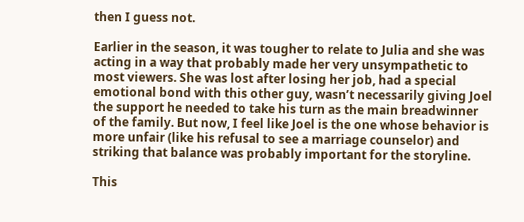then I guess not.

Earlier in the season, it was tougher to relate to Julia and she was acting in a way that probably made her very unsympathetic to most viewers. She was lost after losing her job, had a special emotional bond with this other guy, wasn’t necessarily giving Joel the support he needed to take his turn as the main breadwinner of the family. But now, I feel like Joel is the one whose behavior is more unfair (like his refusal to see a marriage counselor) and striking that balance was probably important for the storyline.

This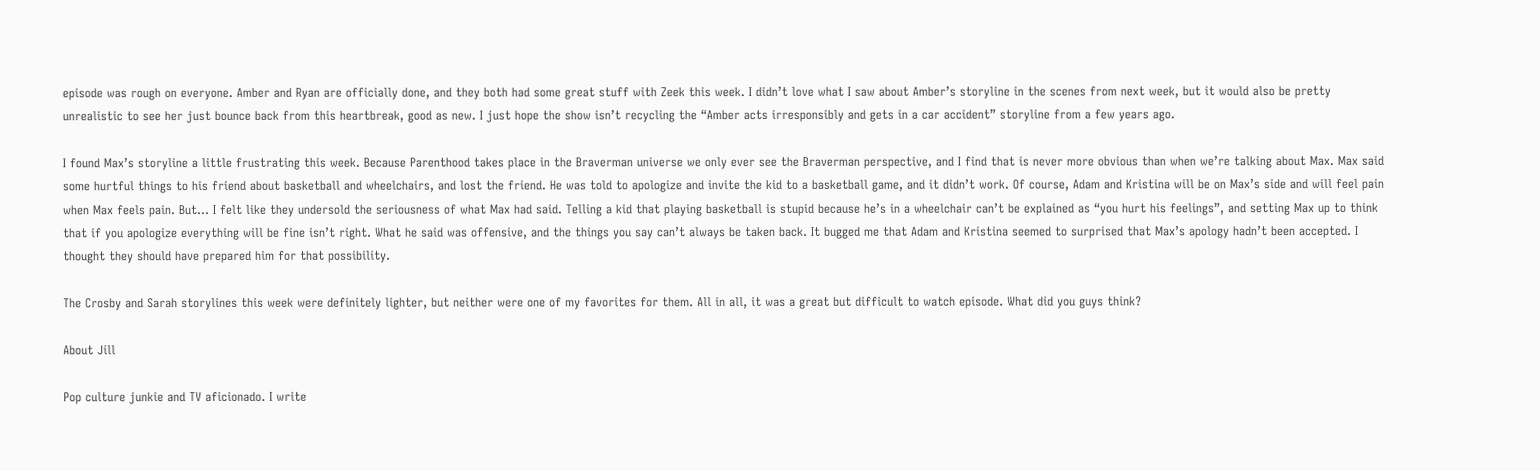episode was rough on everyone. Amber and Ryan are officially done, and they both had some great stuff with Zeek this week. I didn’t love what I saw about Amber’s storyline in the scenes from next week, but it would also be pretty unrealistic to see her just bounce back from this heartbreak, good as new. I just hope the show isn’t recycling the “Amber acts irresponsibly and gets in a car accident” storyline from a few years ago.

I found Max’s storyline a little frustrating this week. Because Parenthood takes place in the Braverman universe we only ever see the Braverman perspective, and I find that is never more obvious than when we’re talking about Max. Max said some hurtful things to his friend about basketball and wheelchairs, and lost the friend. He was told to apologize and invite the kid to a basketball game, and it didn’t work. Of course, Adam and Kristina will be on Max’s side and will feel pain when Max feels pain. But… I felt like they undersold the seriousness of what Max had said. Telling a kid that playing basketball is stupid because he’s in a wheelchair can’t be explained as “you hurt his feelings”, and setting Max up to think that if you apologize everything will be fine isn’t right. What he said was offensive, and the things you say can’t always be taken back. It bugged me that Adam and Kristina seemed to surprised that Max’s apology hadn’t been accepted. I thought they should have prepared him for that possibility.

The Crosby and Sarah storylines this week were definitely lighter, but neither were one of my favorites for them. All in all, it was a great but difficult to watch episode. What did you guys think?

About Jill

Pop culture junkie and TV aficionado. I write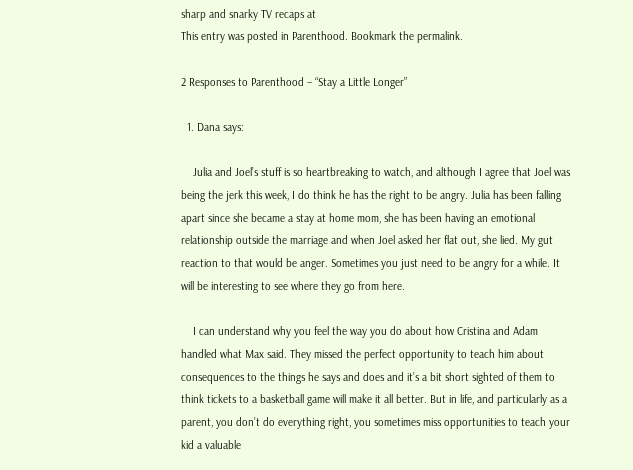sharp and snarky TV recaps at
This entry was posted in Parenthood. Bookmark the permalink.

2 Responses to Parenthood – “Stay a Little Longer”

  1. Dana says:

    Julia and Joel’s stuff is so heartbreaking to watch, and although I agree that Joel was being the jerk this week, I do think he has the right to be angry. Julia has been falling apart since she became a stay at home mom, she has been having an emotional relationship outside the marriage and when Joel asked her flat out, she lied. My gut reaction to that would be anger. Sometimes you just need to be angry for a while. It will be interesting to see where they go from here.

    I can understand why you feel the way you do about how Cristina and Adam handled what Max said. They missed the perfect opportunity to teach him about consequences to the things he says and does and it’s a bit short sighted of them to think tickets to a basketball game will make it all better. But in life, and particularly as a parent, you don’t do everything right, you sometimes miss opportunities to teach your kid a valuable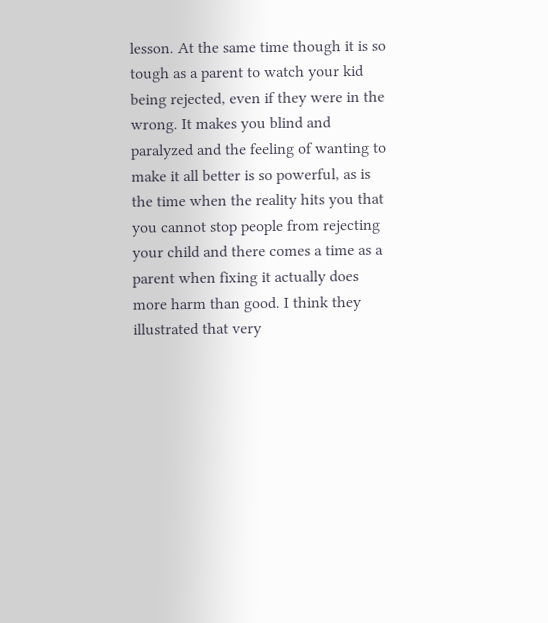lesson. At the same time though it is so tough as a parent to watch your kid being rejected, even if they were in the wrong. It makes you blind and paralyzed and the feeling of wanting to make it all better is so powerful, as is the time when the reality hits you that you cannot stop people from rejecting your child and there comes a time as a parent when fixing it actually does more harm than good. I think they illustrated that very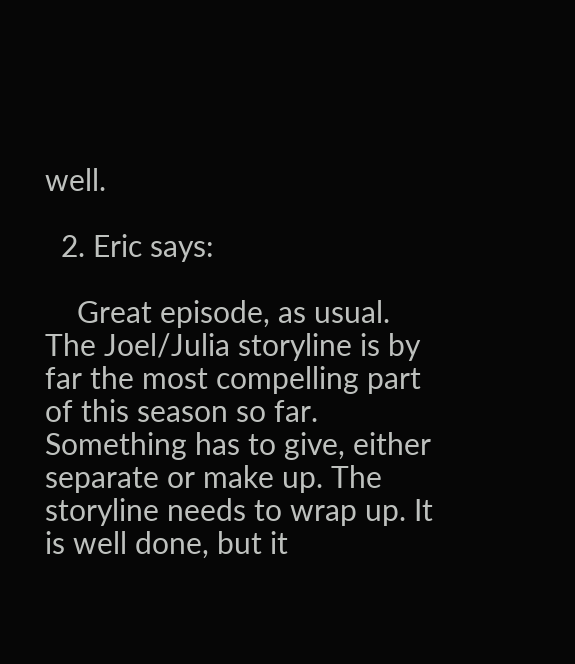well.

  2. Eric says:

    Great episode, as usual. The Joel/Julia storyline is by far the most compelling part of this season so far. Something has to give, either separate or make up. The storyline needs to wrap up. It is well done, but it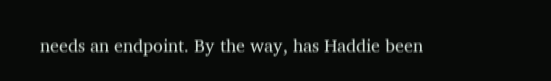needs an endpoint. By the way, has Haddie been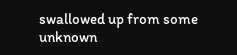swallowed up from some unknown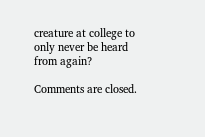creature at college to only never be heard from again?

Comments are closed.